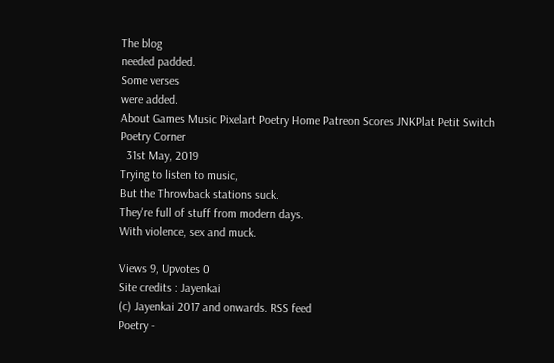The blog
needed padded.
Some verses
were added.
About Games Music Pixelart Poetry Home Patreon Scores JNKPlat Petit Switch
Poetry Corner
  31st May, 2019
Trying to listen to music,
But the Throwback stations suck.
They're full of stuff from modern days.
With violence, sex and muck.

Views 9, Upvotes 0
Site credits : Jayenkai
(c) Jayenkai 2017 and onwards. RSS feed
Poetry -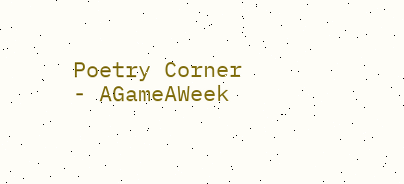Poetry Corner - AGameAWeek